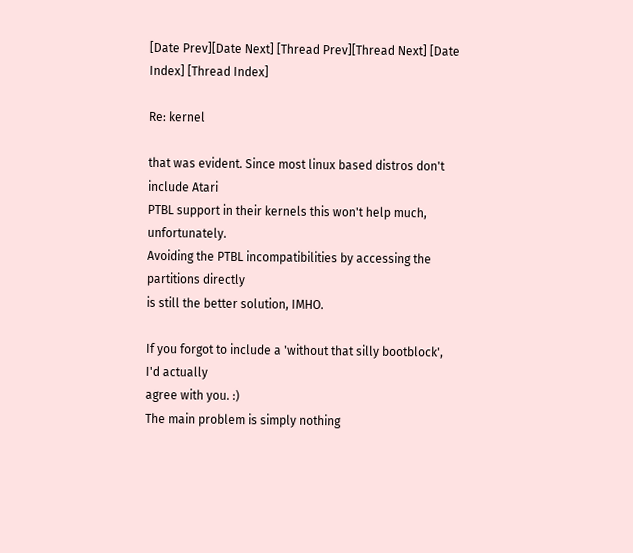[Date Prev][Date Next] [Thread Prev][Thread Next] [Date Index] [Thread Index]

Re: kernel

that was evident. Since most linux based distros don't include Atari
PTBL support in their kernels this won't help much, unfortunately.
Avoiding the PTBL incompatibilities by accessing the partitions directly
is still the better solution, IMHO.

If you forgot to include a 'without that silly bootblock', I'd actually
agree with you. :)
The main problem is simply nothing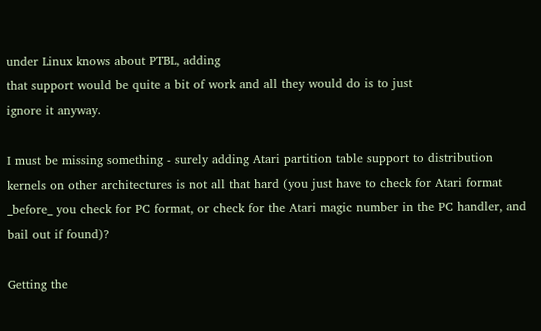under Linux knows about PTBL, adding
that support would be quite a bit of work and all they would do is to just
ignore it anyway.

I must be missing something - surely adding Atari partition table support to distribution kernels on other architectures is not all that hard (you just have to check for Atari format _before_ you check for PC format, or check for the Atari magic number in the PC handler, and bail out if found)?

Getting the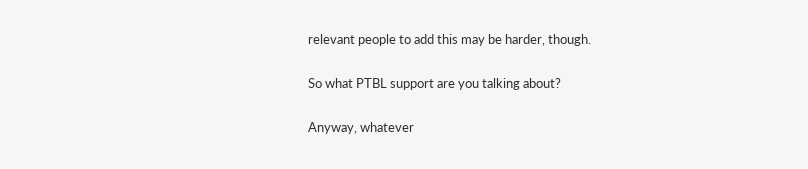relevant people to add this may be harder, though.

So what PTBL support are you talking about?

Anyway, whatever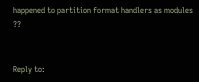happened to partition format handlers as modules ??


Reply to: